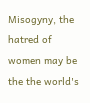Misogyny, the hatred of women may be the the world's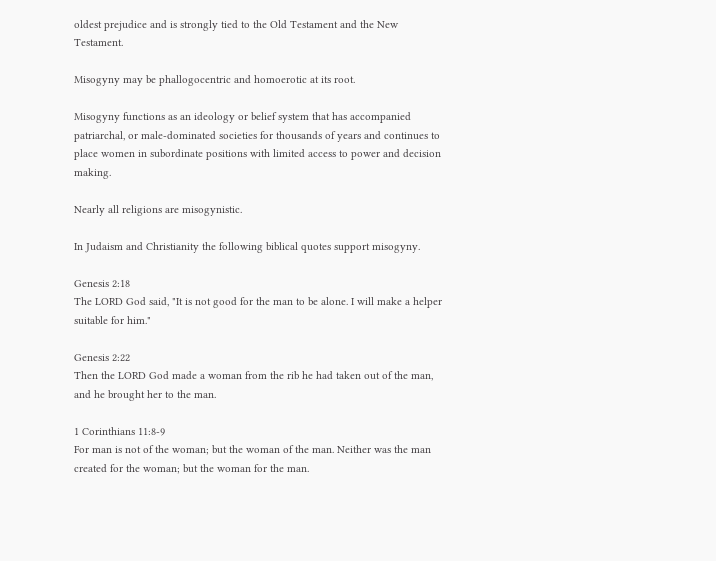oldest prejudice and is strongly tied to the Old Testament and the New Testament.

Misogyny may be phallogocentric and homoerotic at its root.

Misogyny functions as an ideology or belief system that has accompanied patriarchal, or male-dominated societies for thousands of years and continues to place women in subordinate positions with limited access to power and decision making.

Nearly all religions are misogynistic.

In Judaism and Christianity the following biblical quotes support misogyny.

Genesis 2:18
The LORD God said, "It is not good for the man to be alone. I will make a helper suitable for him."

Genesis 2:22
Then the LORD God made a woman from the rib he had taken out of the man, and he brought her to the man.

1 Corinthians 11:8-9
For man is not of the woman; but the woman of the man. Neither was the man created for the woman; but the woman for the man.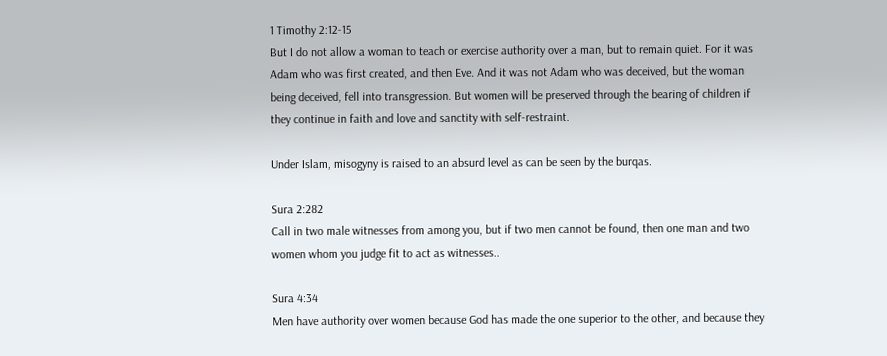1 Timothy 2:12-15
But I do not allow a woman to teach or exercise authority over a man, but to remain quiet. For it was Adam who was first created, and then Eve. And it was not Adam who was deceived, but the woman being deceived, fell into transgression. But women will be preserved through the bearing of children if they continue in faith and love and sanctity with self-restraint.

Under Islam, misogyny is raised to an absurd level as can be seen by the burqas.

Sura 2:282
Call in two male witnesses from among you, but if two men cannot be found, then one man and two women whom you judge fit to act as witnesses..

Sura 4:34
Men have authority over women because God has made the one superior to the other, and because they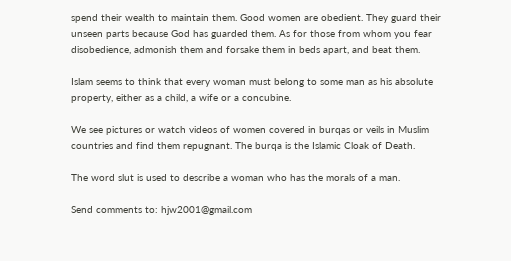spend their wealth to maintain them. Good women are obedient. They guard their unseen parts because God has guarded them. As for those from whom you fear disobedience, admonish them and forsake them in beds apart, and beat them.

Islam seems to think that every woman must belong to some man as his absolute property, either as a child, a wife or a concubine.

We see pictures or watch videos of women covered in burqas or veils in Muslim countries and find them repugnant. The burqa is the Islamic Cloak of Death.

The word slut is used to describe a woman who has the morals of a man.

Send comments to: hjw2001@gmail.com